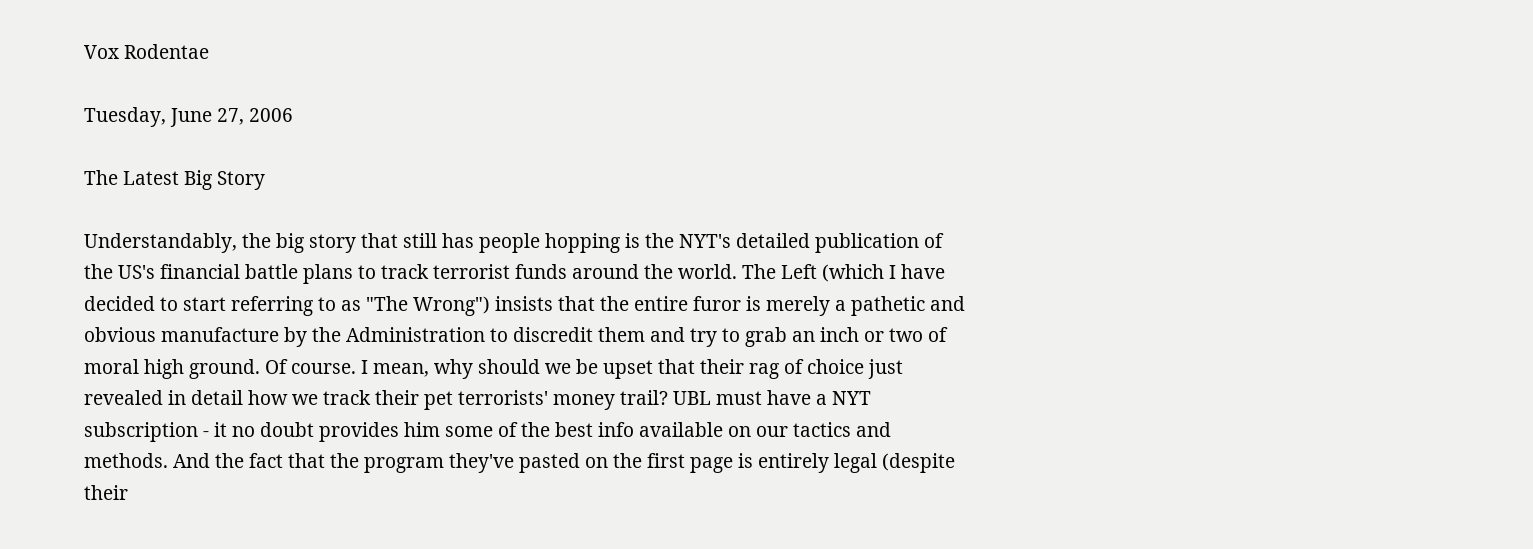Vox Rodentae

Tuesday, June 27, 2006

The Latest Big Story

Understandably, the big story that still has people hopping is the NYT's detailed publication of the US's financial battle plans to track terrorist funds around the world. The Left (which I have decided to start referring to as "The Wrong") insists that the entire furor is merely a pathetic and obvious manufacture by the Administration to discredit them and try to grab an inch or two of moral high ground. Of course. I mean, why should we be upset that their rag of choice just revealed in detail how we track their pet terrorists' money trail? UBL must have a NYT subscription - it no doubt provides him some of the best info available on our tactics and methods. And the fact that the program they've pasted on the first page is entirely legal (despite their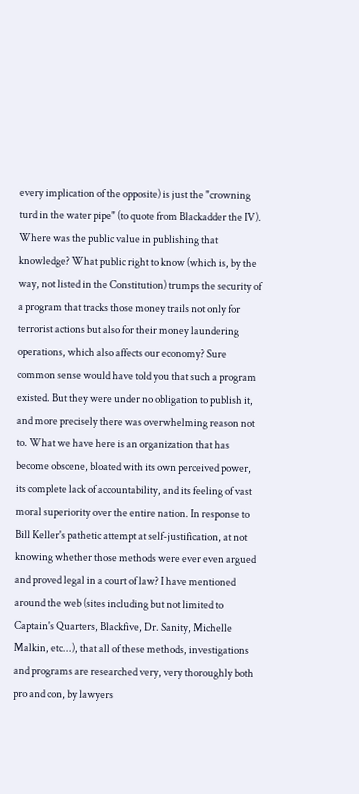every implication of the opposite) is just the "crowning turd in the water pipe" (to quote from Blackadder the IV). Where was the public value in publishing that knowledge? What public right to know (which is, by the way, not listed in the Constitution) trumps the security of a program that tracks those money trails not only for terrorist actions but also for their money laundering operations, which also affects our economy? Sure common sense would have told you that such a program existed. But they were under no obligation to publish it, and more precisely there was overwhelming reason not to. What we have here is an organization that has become obscene, bloated with its own perceived power, its complete lack of accountability, and its feeling of vast moral superiority over the entire nation. In response to Bill Keller's pathetic attempt at self-justification, at not knowing whether those methods were ever even argued and proved legal in a court of law? I have mentioned around the web (sites including but not limited to Captain's Quarters, Blackfive, Dr. Sanity, Michelle Malkin, etc...), that all of these methods, investigations and programs are researched very, very thoroughly both pro and con, by lawyers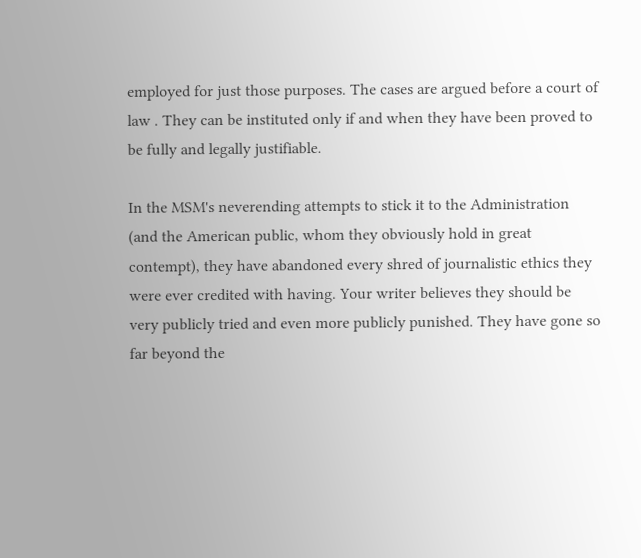employed for just those purposes. The cases are argued before a court of law . They can be instituted only if and when they have been proved to be fully and legally justifiable.

In the MSM's neverending attempts to stick it to the Administration (and the American public, whom they obviously hold in great contempt), they have abandoned every shred of journalistic ethics they were ever credited with having. Your writer believes they should be very publicly tried and even more publicly punished. They have gone so far beyond the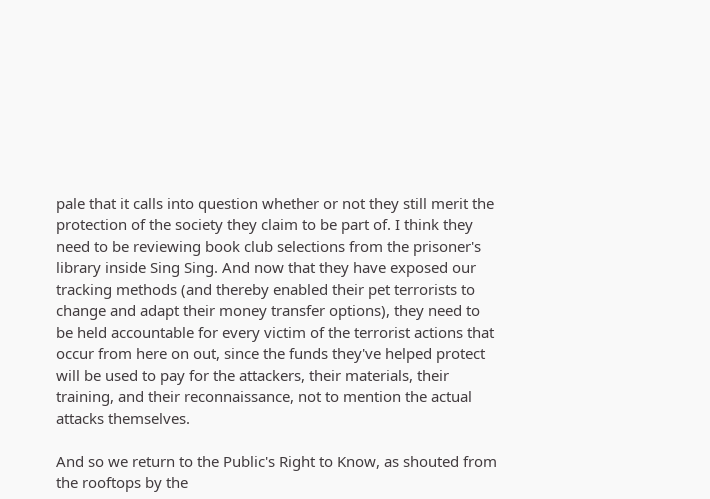pale that it calls into question whether or not they still merit the protection of the society they claim to be part of. I think they need to be reviewing book club selections from the prisoner's library inside Sing Sing. And now that they have exposed our tracking methods (and thereby enabled their pet terrorists to change and adapt their money transfer options), they need to be held accountable for every victim of the terrorist actions that occur from here on out, since the funds they've helped protect will be used to pay for the attackers, their materials, their training, and their reconnaissance, not to mention the actual attacks themselves.

And so we return to the Public's Right to Know, as shouted from the rooftops by the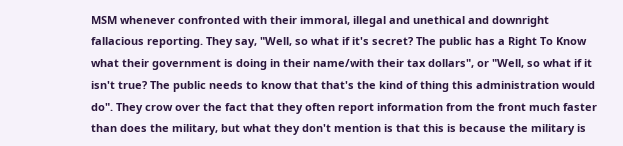MSM whenever confronted with their immoral, illegal and unethical and downright fallacious reporting. They say, "Well, so what if it's secret? The public has a Right To Know what their government is doing in their name/with their tax dollars", or "Well, so what if it isn't true? The public needs to know that that's the kind of thing this administration would do". They crow over the fact that they often report information from the front much faster than does the military, but what they don't mention is that this is because the military is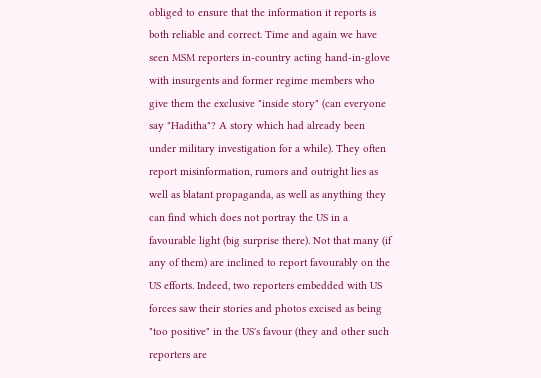obliged to ensure that the information it reports is both reliable and correct. Time and again we have seen MSM reporters in-country acting hand-in-glove with insurgents and former regime members who give them the exclusive "inside story" (can everyone say "Haditha"? A story which had already been under military investigation for a while). They often report misinformation, rumors and outright lies as well as blatant propaganda, as well as anything they can find which does not portray the US in a favourable light (big surprise there). Not that many (if any of them) are inclined to report favourably on the US efforts. Indeed, two reporters embedded with US forces saw their stories and photos excised as being "too positive" in the US's favour (they and other such reporters are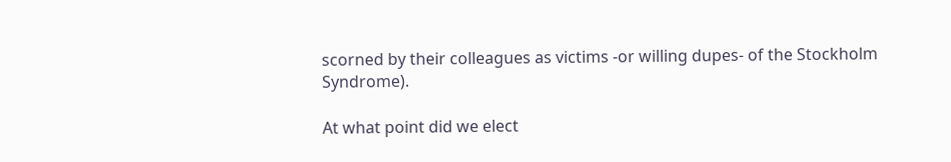scorned by their colleagues as victims -or willing dupes- of the Stockholm Syndrome).

At what point did we elect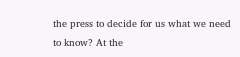the press to decide for us what we need to know? At the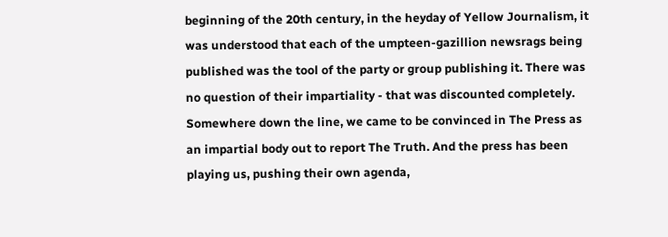beginning of the 20th century, in the heyday of Yellow Journalism, it was understood that each of the umpteen-gazillion newsrags being published was the tool of the party or group publishing it. There was no question of their impartiality - that was discounted completely. Somewhere down the line, we came to be convinced in The Press as an impartial body out to report The Truth. And the press has been playing us, pushing their own agenda,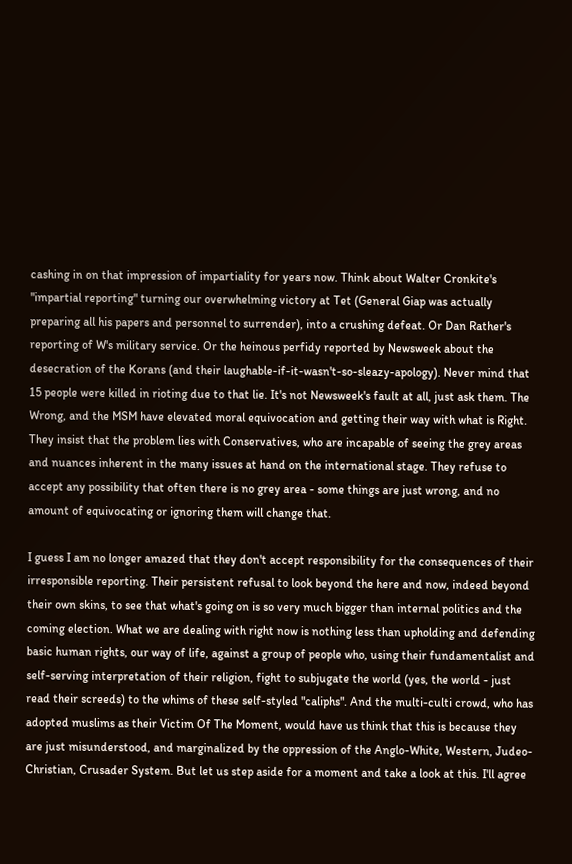cashing in on that impression of impartiality for years now. Think about Walter Cronkite's "impartial reporting" turning our overwhelming victory at Tet (General Giap was actually preparing all his papers and personnel to surrender), into a crushing defeat. Or Dan Rather's reporting of W's military service. Or the heinous perfidy reported by Newsweek about the desecration of the Korans (and their laughable-if-it-wasn't-so-sleazy-apology). Never mind that 15 people were killed in rioting due to that lie. It's not Newsweek's fault at all, just ask them. The Wrong, and the MSM have elevated moral equivocation and getting their way with what is Right. They insist that the problem lies with Conservatives, who are incapable of seeing the grey areas and nuances inherent in the many issues at hand on the international stage. They refuse to accept any possibility that often there is no grey area - some things are just wrong, and no amount of equivocating or ignoring them will change that.

I guess I am no longer amazed that they don't accept responsibility for the consequences of their irresponsible reporting. Their persistent refusal to look beyond the here and now, indeed beyond their own skins, to see that what's going on is so very much bigger than internal politics and the coming election. What we are dealing with right now is nothing less than upholding and defending basic human rights, our way of life, against a group of people who, using their fundamentalist and self-serving interpretation of their religion, fight to subjugate the world (yes, the world - just read their screeds) to the whims of these self-styled "caliphs". And the multi-culti crowd, who has adopted muslims as their Victim Of The Moment, would have us think that this is because they are just misunderstood, and marginalized by the oppression of the Anglo-White, Western, Judeo-Christian, Crusader System. But let us step aside for a moment and take a look at this. I'll agree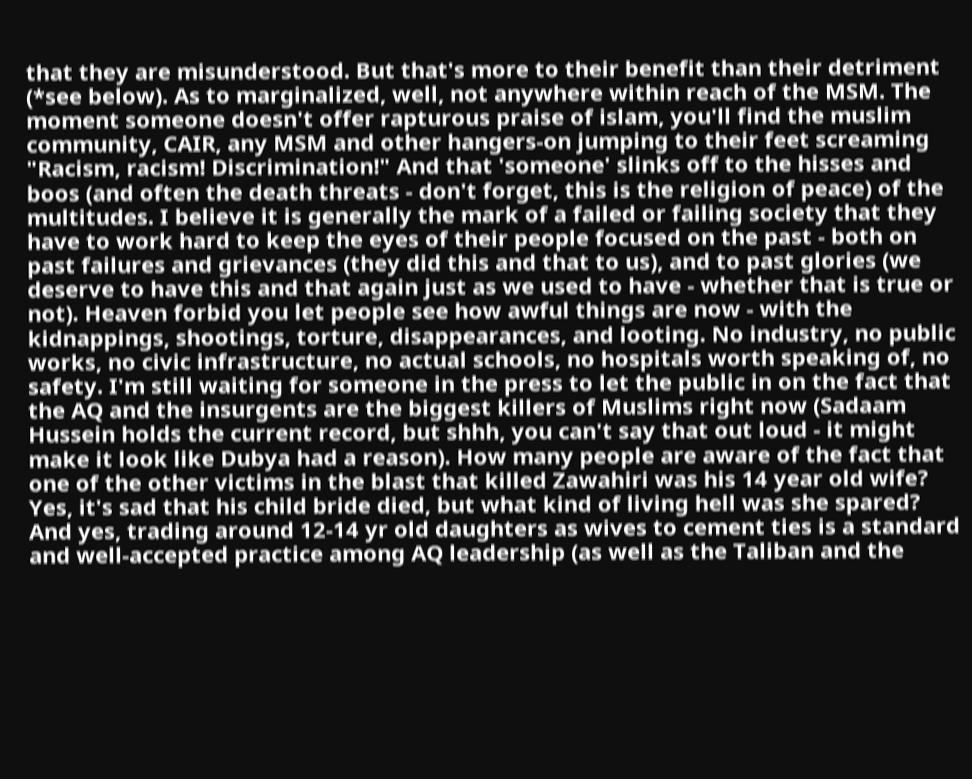that they are misunderstood. But that's more to their benefit than their detriment (*see below). As to marginalized, well, not anywhere within reach of the MSM. The moment someone doesn't offer rapturous praise of islam, you'll find the muslim community, CAIR, any MSM and other hangers-on jumping to their feet screaming "Racism, racism! Discrimination!" And that 'someone' slinks off to the hisses and boos (and often the death threats - don't forget, this is the religion of peace) of the multitudes. I believe it is generally the mark of a failed or failing society that they have to work hard to keep the eyes of their people focused on the past - both on past failures and grievances (they did this and that to us), and to past glories (we deserve to have this and that again just as we used to have - whether that is true or not). Heaven forbid you let people see how awful things are now - with the kidnappings, shootings, torture, disappearances, and looting. No industry, no public works, no civic infrastructure, no actual schools, no hospitals worth speaking of, no safety. I'm still waiting for someone in the press to let the public in on the fact that the AQ and the insurgents are the biggest killers of Muslims right now (Sadaam Hussein holds the current record, but shhh, you can't say that out loud - it might make it look like Dubya had a reason). How many people are aware of the fact that one of the other victims in the blast that killed Zawahiri was his 14 year old wife? Yes, it's sad that his child bride died, but what kind of living hell was she spared? And yes, trading around 12-14 yr old daughters as wives to cement ties is a standard and well-accepted practice among AQ leadership (as well as the Taliban and the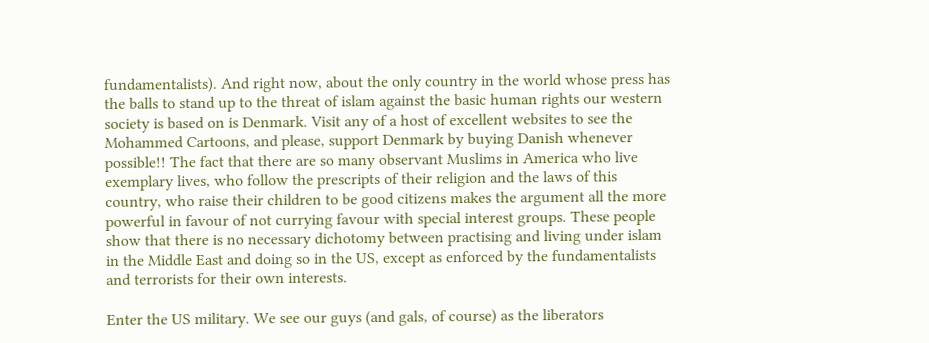fundamentalists). And right now, about the only country in the world whose press has the balls to stand up to the threat of islam against the basic human rights our western society is based on is Denmark. Visit any of a host of excellent websites to see the Mohammed Cartoons, and please, support Denmark by buying Danish whenever possible!! The fact that there are so many observant Muslims in America who live exemplary lives, who follow the prescripts of their religion and the laws of this country, who raise their children to be good citizens makes the argument all the more powerful in favour of not currying favour with special interest groups. These people show that there is no necessary dichotomy between practising and living under islam in the Middle East and doing so in the US, except as enforced by the fundamentalists and terrorists for their own interests.

Enter the US military. We see our guys (and gals, of course) as the liberators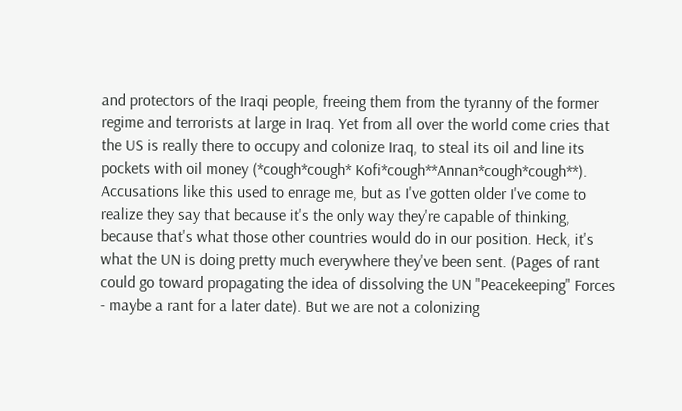and protectors of the Iraqi people, freeing them from the tyranny of the former regime and terrorists at large in Iraq. Yet from all over the world come cries that the US is really there to occupy and colonize Iraq, to steal its oil and line its pockets with oil money (*cough*cough* Kofi*cough**Annan*cough*cough**). Accusations like this used to enrage me, but as I've gotten older I've come to realize they say that because it's the only way they're capable of thinking, because that's what those other countries would do in our position. Heck, it's what the UN is doing pretty much everywhere they've been sent. (Pages of rant could go toward propagating the idea of dissolving the UN "Peacekeeping" Forces - maybe a rant for a later date). But we are not a colonizing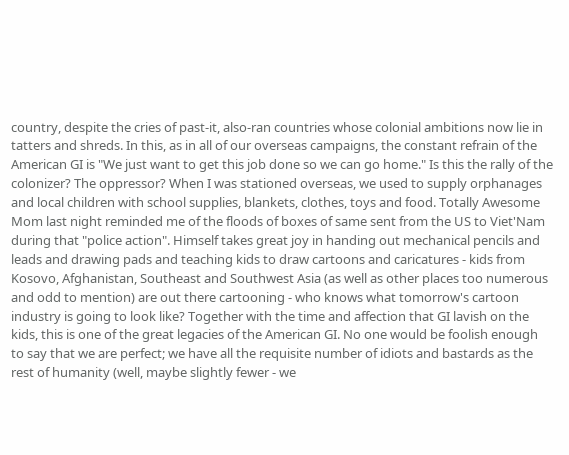country, despite the cries of past-it, also-ran countries whose colonial ambitions now lie in tatters and shreds. In this, as in all of our overseas campaigns, the constant refrain of the American GI is "We just want to get this job done so we can go home." Is this the rally of the colonizer? The oppressor? When I was stationed overseas, we used to supply orphanages and local children with school supplies, blankets, clothes, toys and food. Totally Awesome Mom last night reminded me of the floods of boxes of same sent from the US to Viet'Nam during that "police action". Himself takes great joy in handing out mechanical pencils and leads and drawing pads and teaching kids to draw cartoons and caricatures - kids from Kosovo, Afghanistan, Southeast and Southwest Asia (as well as other places too numerous and odd to mention) are out there cartooning - who knows what tomorrow's cartoon industry is going to look like? Together with the time and affection that GI lavish on the kids, this is one of the great legacies of the American GI. No one would be foolish enough to say that we are perfect; we have all the requisite number of idiots and bastards as the rest of humanity (well, maybe slightly fewer - we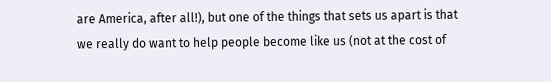are America, after all!), but one of the things that sets us apart is that we really do want to help people become like us (not at the cost of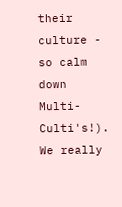their culture - so calm down Multi-Culti's!). We really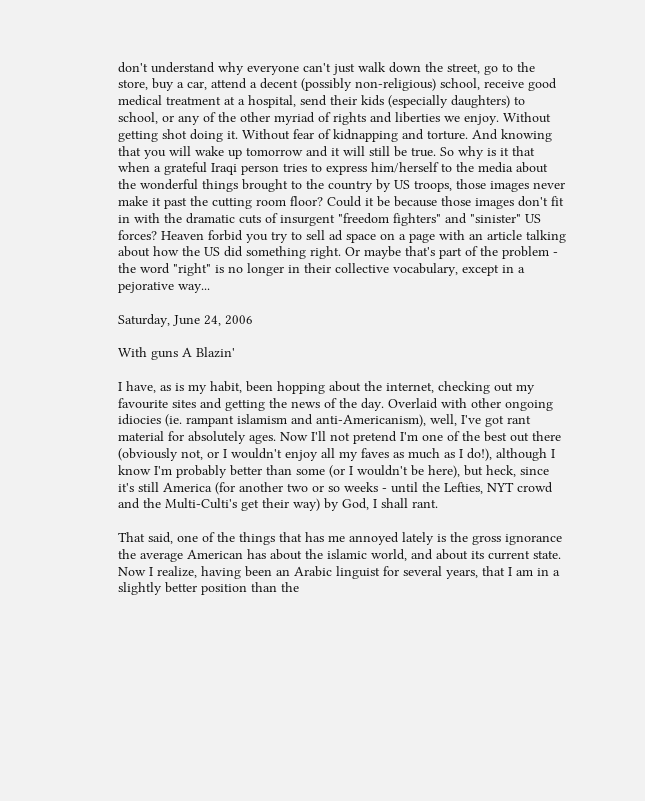don't understand why everyone can't just walk down the street, go to the store, buy a car, attend a decent (possibly non-religious) school, receive good medical treatment at a hospital, send their kids (especially daughters) to school, or any of the other myriad of rights and liberties we enjoy. Without getting shot doing it. Without fear of kidnapping and torture. And knowing that you will wake up tomorrow and it will still be true. So why is it that when a grateful Iraqi person tries to express him/herself to the media about the wonderful things brought to the country by US troops, those images never make it past the cutting room floor? Could it be because those images don't fit in with the dramatic cuts of insurgent "freedom fighters" and "sinister" US forces? Heaven forbid you try to sell ad space on a page with an article talking about how the US did something right. Or maybe that's part of the problem - the word "right" is no longer in their collective vocabulary, except in a pejorative way...

Saturday, June 24, 2006

With guns A Blazin'

I have, as is my habit, been hopping about the internet, checking out my favourite sites and getting the news of the day. Overlaid with other ongoing idiocies (ie. rampant islamism and anti-Americanism), well, I've got rant material for absolutely ages. Now I'll not pretend I'm one of the best out there (obviously not, or I wouldn't enjoy all my faves as much as I do!), although I know I'm probably better than some (or I wouldn't be here), but heck, since it's still America (for another two or so weeks - until the Lefties, NYT crowd and the Multi-Culti's get their way) by God, I shall rant.

That said, one of the things that has me annoyed lately is the gross ignorance the average American has about the islamic world, and about its current state. Now I realize, having been an Arabic linguist for several years, that I am in a slightly better position than the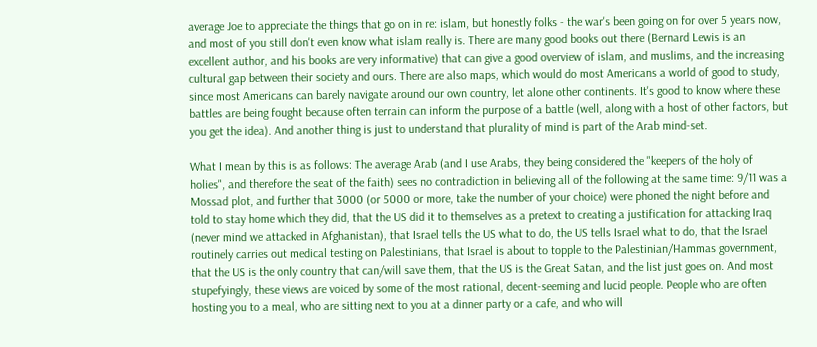average Joe to appreciate the things that go on in re: islam, but honestly folks - the war's been going on for over 5 years now, and most of you still don't even know what islam really is. There are many good books out there (Bernard Lewis is an excellent author, and his books are very informative) that can give a good overview of islam, and muslims, and the increasing cultural gap between their society and ours. There are also maps, which would do most Americans a world of good to study, since most Americans can barely navigate around our own country, let alone other continents. It's good to know where these battles are being fought because often terrain can inform the purpose of a battle (well, along with a host of other factors, but you get the idea). And another thing is just to understand that plurality of mind is part of the Arab mind-set.

What I mean by this is as follows: The average Arab (and I use Arabs, they being considered the "keepers of the holy of holies", and therefore the seat of the faith) sees no contradiction in believing all of the following at the same time: 9/11 was a Mossad plot, and further that 3000 (or 5000 or more, take the number of your choice) were phoned the night before and told to stay home which they did, that the US did it to themselves as a pretext to creating a justification for attacking Iraq (never mind we attacked in Afghanistan), that Israel tells the US what to do, the US tells Israel what to do, that the Israel routinely carries out medical testing on Palestinians, that Israel is about to topple to the Palestinian/Hammas government, that the US is the only country that can/will save them, that the US is the Great Satan, and the list just goes on. And most stupefyingly, these views are voiced by some of the most rational, decent-seeming and lucid people. People who are often hosting you to a meal, who are sitting next to you at a dinner party or a cafe, and who will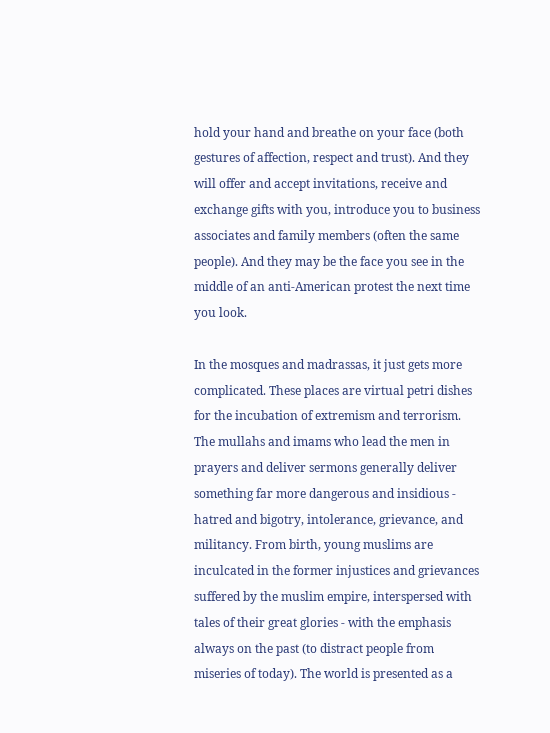hold your hand and breathe on your face (both gestures of affection, respect and trust). And they will offer and accept invitations, receive and exchange gifts with you, introduce you to business associates and family members (often the same people). And they may be the face you see in the middle of an anti-American protest the next time you look.

In the mosques and madrassas, it just gets more complicated. These places are virtual petri dishes for the incubation of extremism and terrorism. The mullahs and imams who lead the men in prayers and deliver sermons generally deliver something far more dangerous and insidious - hatred and bigotry, intolerance, grievance, and militancy. From birth, young muslims are inculcated in the former injustices and grievances suffered by the muslim empire, interspersed with tales of their great glories - with the emphasis always on the past (to distract people from miseries of today). The world is presented as a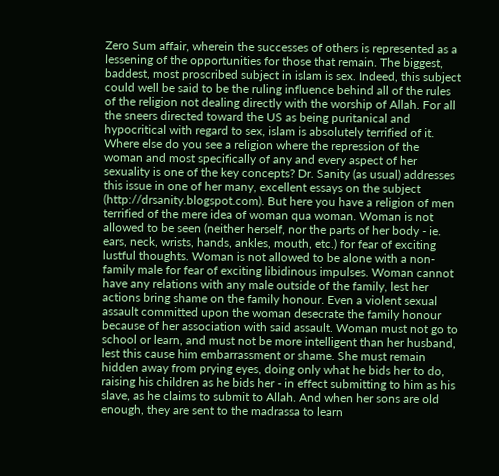Zero Sum affair, wherein the successes of others is represented as a lessening of the opportunities for those that remain. The biggest, baddest, most proscribed subject in islam is sex. Indeed, this subject could well be said to be the ruling influence behind all of the rules of the religion not dealing directly with the worship of Allah. For all the sneers directed toward the US as being puritanical and hypocritical with regard to sex, islam is absolutely terrified of it. Where else do you see a religion where the repression of the woman and most specifically of any and every aspect of her sexuality is one of the key concepts? Dr. Sanity (as usual) addresses this issue in one of her many, excellent essays on the subject (http://drsanity.blogspot.com). But here you have a religion of men terrified of the mere idea of woman qua woman. Woman is not allowed to be seen (neither herself, nor the parts of her body - ie. ears, neck, wrists, hands, ankles, mouth, etc.) for fear of exciting lustful thoughts. Woman is not allowed to be alone with a non-family male for fear of exciting libidinous impulses. Woman cannot have any relations with any male outside of the family, lest her actions bring shame on the family honour. Even a violent sexual assault committed upon the woman desecrate the family honour because of her association with said assault. Woman must not go to school or learn, and must not be more intelligent than her husband, lest this cause him embarrassment or shame. She must remain hidden away from prying eyes, doing only what he bids her to do, raising his children as he bids her - in effect submitting to him as his slave, as he claims to submit to Allah. And when her sons are old enough, they are sent to the madrassa to learn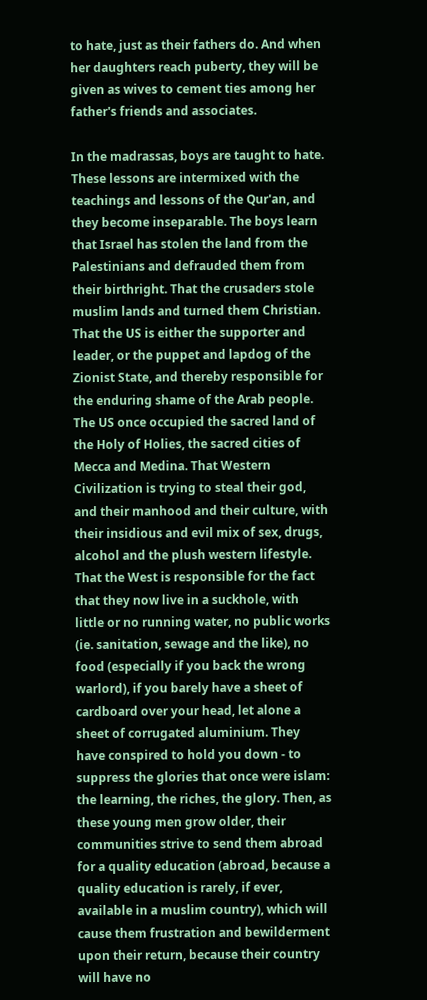to hate, just as their fathers do. And when her daughters reach puberty, they will be given as wives to cement ties among her father's friends and associates.

In the madrassas, boys are taught to hate. These lessons are intermixed with the teachings and lessons of the Qur'an, and they become inseparable. The boys learn that Israel has stolen the land from the Palestinians and defrauded them from their birthright. That the crusaders stole muslim lands and turned them Christian. That the US is either the supporter and leader, or the puppet and lapdog of the Zionist State, and thereby responsible for the enduring shame of the Arab people. The US once occupied the sacred land of the Holy of Holies, the sacred cities of Mecca and Medina. That Western Civilization is trying to steal their god, and their manhood and their culture, with their insidious and evil mix of sex, drugs, alcohol and the plush western lifestyle. That the West is responsible for the fact that they now live in a suckhole, with little or no running water, no public works (ie. sanitation, sewage and the like), no food (especially if you back the wrong warlord), if you barely have a sheet of cardboard over your head, let alone a sheet of corrugated aluminium. They have conspired to hold you down - to suppress the glories that once were islam: the learning, the riches, the glory. Then, as these young men grow older, their communities strive to send them abroad for a quality education (abroad, because a quality education is rarely, if ever, available in a muslim country), which will cause them frustration and bewilderment upon their return, because their country will have no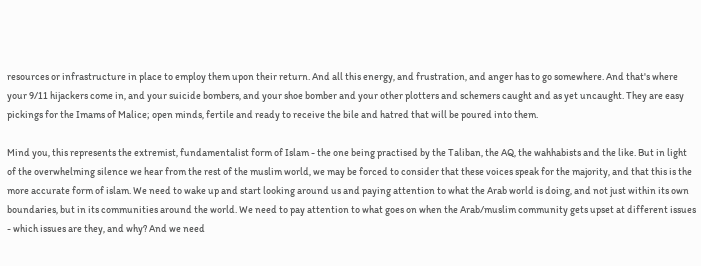resources or infrastructure in place to employ them upon their return. And all this energy, and frustration, and anger has to go somewhere. And that's where your 9/11 hijackers come in, and your suicide bombers, and your shoe bomber and your other plotters and schemers caught and as yet uncaught. They are easy pickings for the Imams of Malice; open minds, fertile and ready to receive the bile and hatred that will be poured into them.

Mind you, this represents the extremist, fundamentalist form of Islam - the one being practised by the Taliban, the AQ, the wahhabists and the like. But in light of the overwhelming silence we hear from the rest of the muslim world, we may be forced to consider that these voices speak for the majority, and that this is the more accurate form of islam. We need to wake up and start looking around us and paying attention to what the Arab world is doing, and not just within its own boundaries, but in its communities around the world. We need to pay attention to what goes on when the Arab/muslim community gets upset at different issues - which issues are they, and why? And we need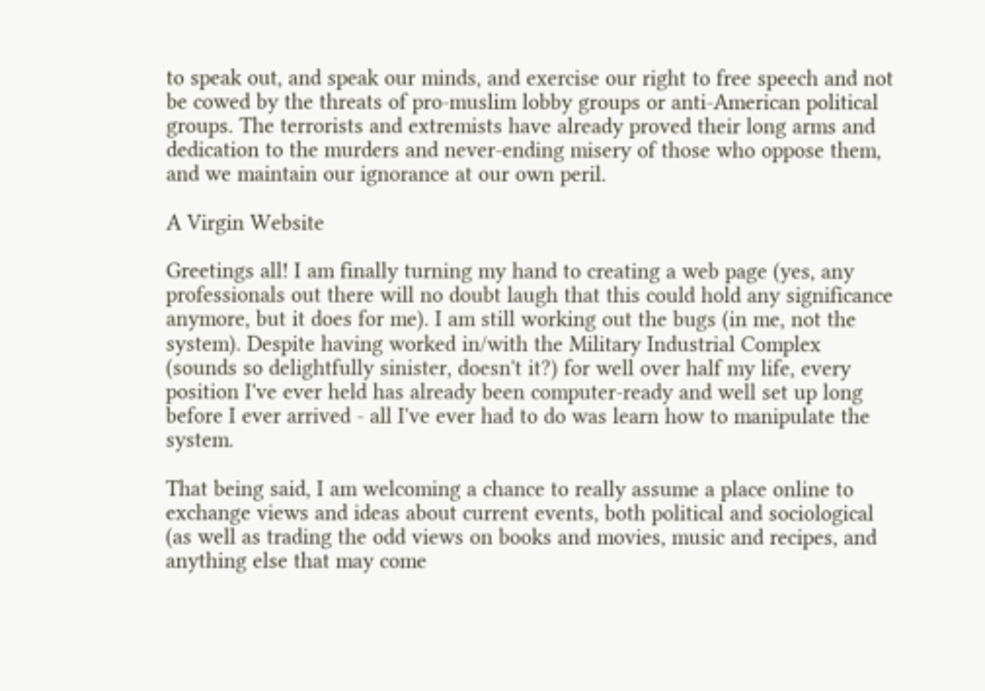to speak out, and speak our minds, and exercise our right to free speech and not be cowed by the threats of pro-muslim lobby groups or anti-American political groups. The terrorists and extremists have already proved their long arms and dedication to the murders and never-ending misery of those who oppose them, and we maintain our ignorance at our own peril.

A Virgin Website

Greetings all! I am finally turning my hand to creating a web page (yes, any professionals out there will no doubt laugh that this could hold any significance anymore, but it does for me). I am still working out the bugs (in me, not the system). Despite having worked in/with the Military Industrial Complex (sounds so delightfully sinister, doesn't it?) for well over half my life, every position I've ever held has already been computer-ready and well set up long before I ever arrived - all I've ever had to do was learn how to manipulate the system.

That being said, I am welcoming a chance to really assume a place online to exchange views and ideas about current events, both political and sociological (as well as trading the odd views on books and movies, music and recipes, and anything else that may come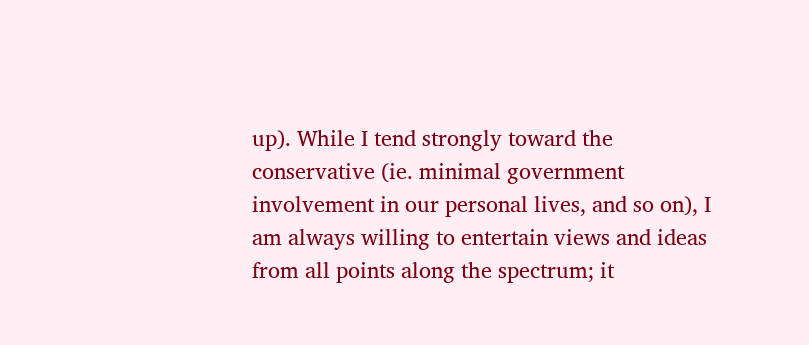up). While I tend strongly toward the conservative (ie. minimal government involvement in our personal lives, and so on), I am always willing to entertain views and ideas from all points along the spectrum; it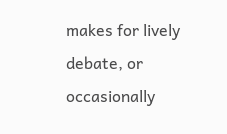makes for lively debate, or occasionally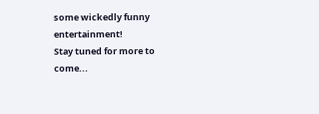some wickedly funny entertainment!
Stay tuned for more to come...